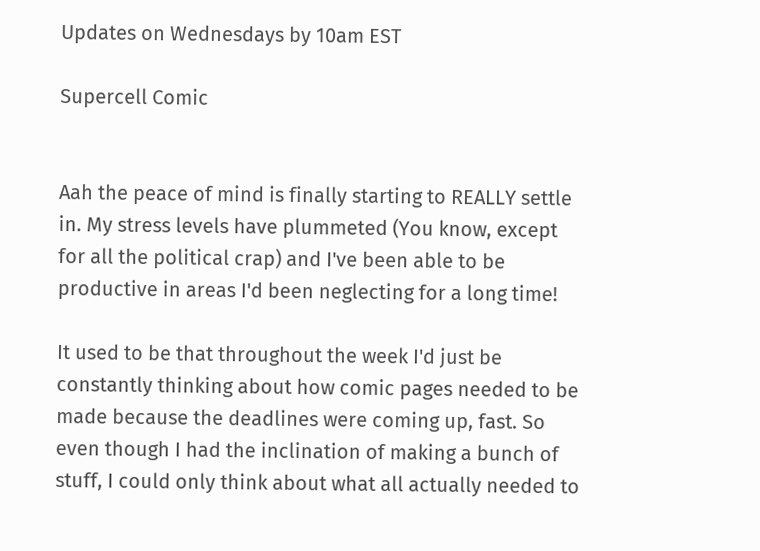Updates on Wednesdays by 10am EST

Supercell Comic


Aah the peace of mind is finally starting to REALLY settle in. My stress levels have plummeted (You know, except for all the political crap) and I've been able to be productive in areas I'd been neglecting for a long time!

It used to be that throughout the week I'd just be constantly thinking about how comic pages needed to be made because the deadlines were coming up, fast. So even though I had the inclination of making a bunch of stuff, I could only think about what all actually needed to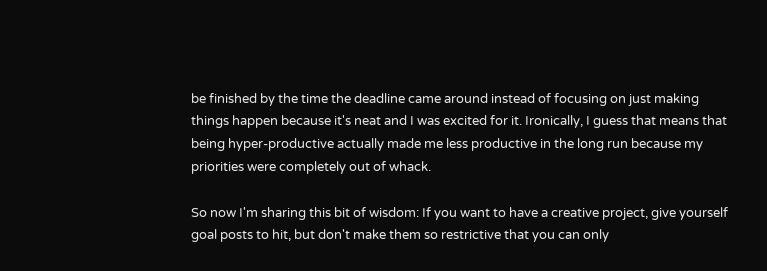be finished by the time the deadline came around instead of focusing on just making things happen because it's neat and I was excited for it. Ironically, I guess that means that being hyper-productive actually made me less productive in the long run because my priorities were completely out of whack.

So now I'm sharing this bit of wisdom: If you want to have a creative project, give yourself goal posts to hit, but don't make them so restrictive that you can only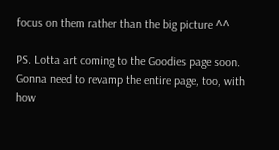focus on them rather than the big picture ^^

PS. Lotta art coming to the Goodies page soon. Gonna need to revamp the entire page, too, with how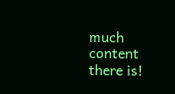much content there is!